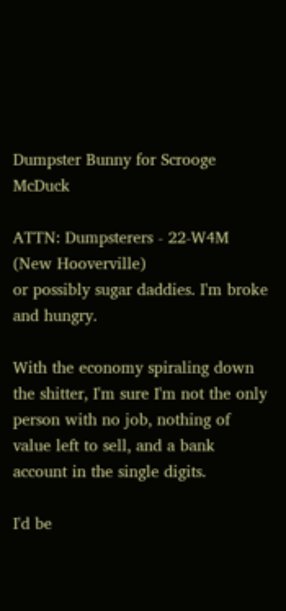Dumpster Bunny for Scrooge McDuck

ATTN: Dumpsterers - 22-W4M (New Hooverville)
or possibly sugar daddies. I'm broke and hungry.

With the economy spiraling down the shitter, I'm sure I'm not the only person with no job, nothing of value left to sell, and a bank account in the single digits.

I'd be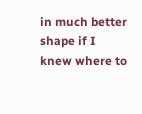in much better shape if I knew where to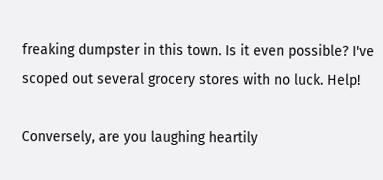freaking dumpster in this town. Is it even possible? I've scoped out several grocery stores with no luck. Help!

Conversely, are you laughing heartily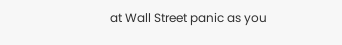at Wall Street panic as you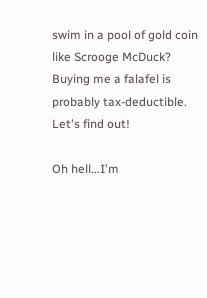swim in a pool of gold coin like Scrooge McDuck? Buying me a falafel is probably tax-deductible. Let's find out!

Oh hell...I'm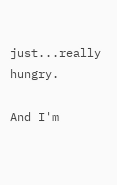just...really hungry.

And I'm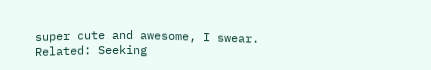super cute and awesome, I swear.
Related: Seeking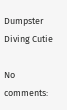Dumpster Diving Cutie

No comments: